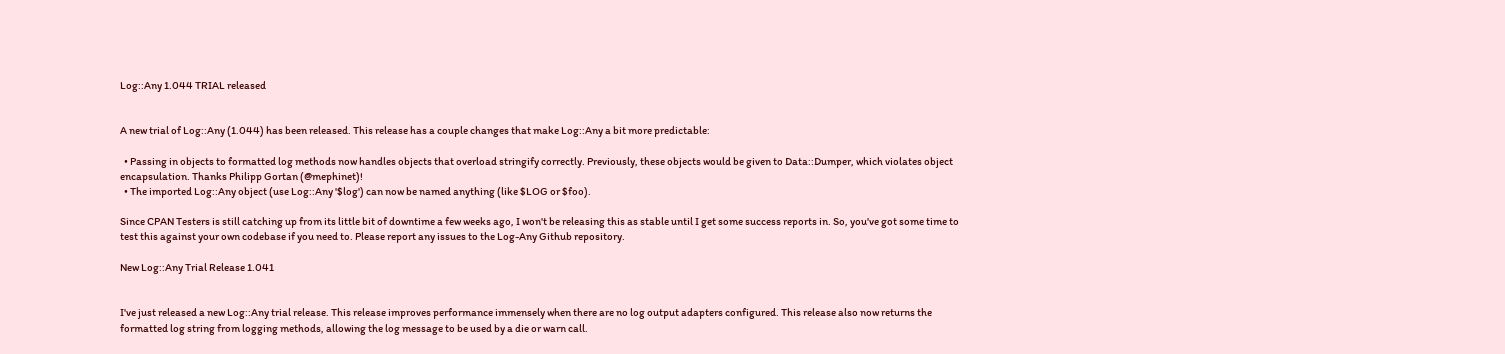Log::Any 1.044 TRIAL released


A new trial of Log::Any (1.044) has been released. This release has a couple changes that make Log::Any a bit more predictable:

  • Passing in objects to formatted log methods now handles objects that overload stringify correctly. Previously, these objects would be given to Data::Dumper, which violates object encapsulation. Thanks Philipp Gortan (@mephinet)!
  • The imported Log::Any object (use Log::Any '$log') can now be named anything (like $LOG or $foo).

Since CPAN Testers is still catching up from its little bit of downtime a few weeks ago, I won't be releasing this as stable until I get some success reports in. So, you've got some time to test this against your own codebase if you need to. Please report any issues to the Log-Any Github repository.

New Log::Any Trial Release 1.041


I've just released a new Log::Any trial release. This release improves performance immensely when there are no log output adapters configured. This release also now returns the formatted log string from logging methods, allowing the log message to be used by a die or warn call.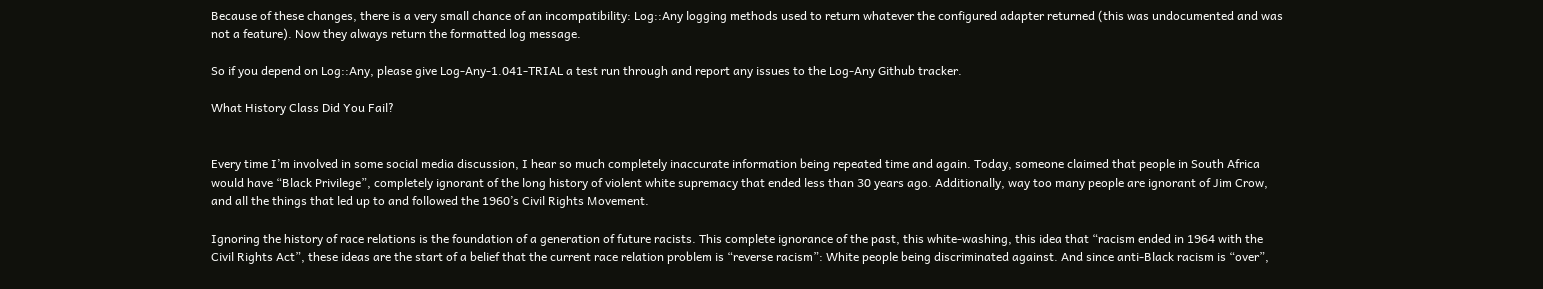Because of these changes, there is a very small chance of an incompatibility: Log::Any logging methods used to return whatever the configured adapter returned (this was undocumented and was not a feature). Now they always return the formatted log message.

So if you depend on Log::Any, please give Log-Any-1.041-TRIAL a test run through and report any issues to the Log-Any Github tracker.

What History Class Did You Fail?


Every time I’m involved in some social media discussion, I hear so much completely inaccurate information being repeated time and again. Today, someone claimed that people in South Africa would have “Black Privilege”, completely ignorant of the long history of violent white supremacy that ended less than 30 years ago. Additionally, way too many people are ignorant of Jim Crow, and all the things that led up to and followed the 1960’s Civil Rights Movement.

Ignoring the history of race relations is the foundation of a generation of future racists. This complete ignorance of the past, this white-washing, this idea that “racism ended in 1964 with the Civil Rights Act”, these ideas are the start of a belief that the current race relation problem is “reverse racism”: White people being discriminated against. And since anti-Black racism is “over”,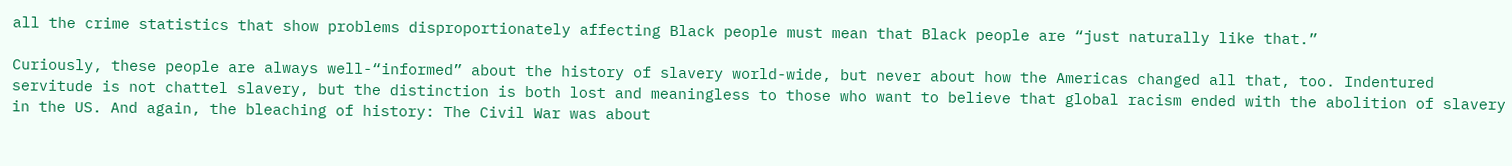all the crime statistics that show problems disproportionately affecting Black people must mean that Black people are “just naturally like that.”

Curiously, these people are always well-“informed” about the history of slavery world-wide, but never about how the Americas changed all that, too. Indentured servitude is not chattel slavery, but the distinction is both lost and meaningless to those who want to believe that global racism ended with the abolition of slavery in the US. And again, the bleaching of history: The Civil War was about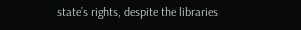state’s rights, despite the libraries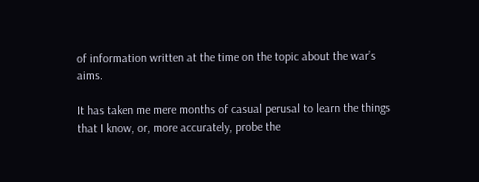of information written at the time on the topic about the war’s aims.

It has taken me mere months of casual perusal to learn the things that I know, or, more accurately, probe the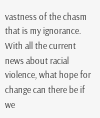vastness of the chasm that is my ignorance. With all the current news about racial violence, what hope for change can there be if we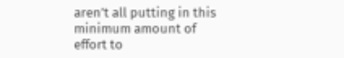aren’t all putting in this minimum amount of effort to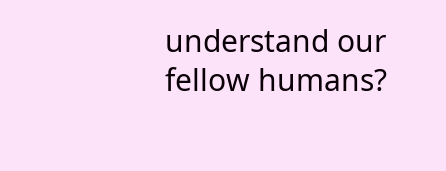understand our fellow humans?